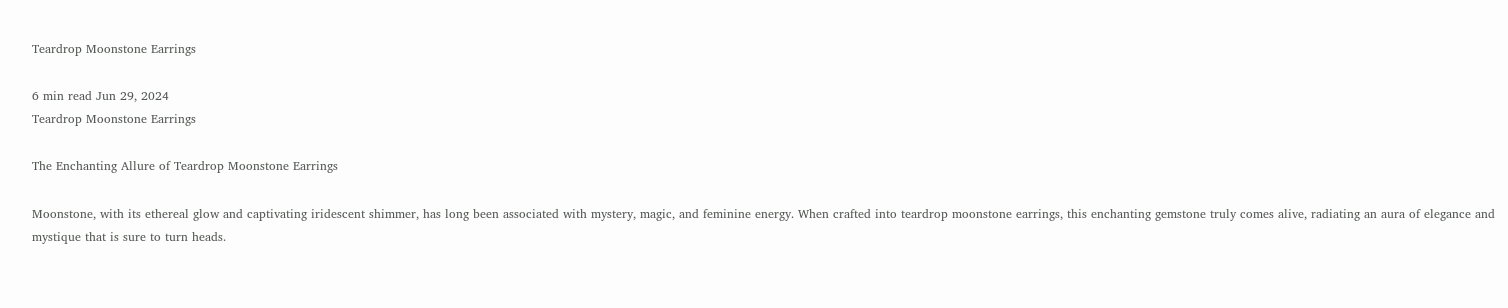Teardrop Moonstone Earrings

6 min read Jun 29, 2024
Teardrop Moonstone Earrings

The Enchanting Allure of Teardrop Moonstone Earrings

Moonstone, with its ethereal glow and captivating iridescent shimmer, has long been associated with mystery, magic, and feminine energy. When crafted into teardrop moonstone earrings, this enchanting gemstone truly comes alive, radiating an aura of elegance and mystique that is sure to turn heads.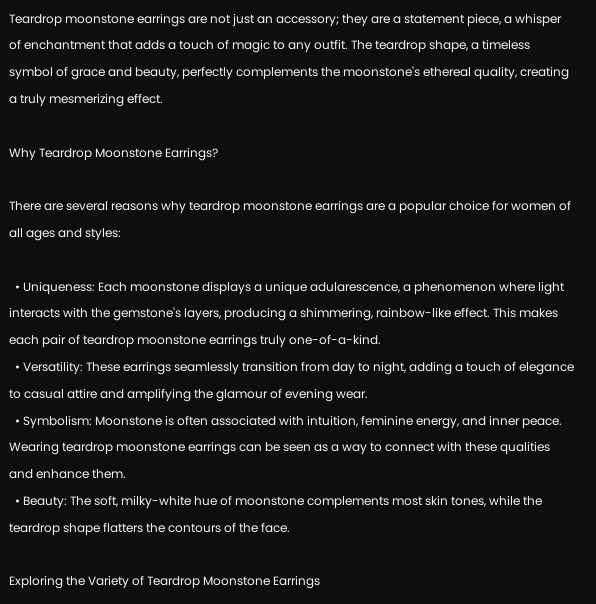Teardrop moonstone earrings are not just an accessory; they are a statement piece, a whisper of enchantment that adds a touch of magic to any outfit. The teardrop shape, a timeless symbol of grace and beauty, perfectly complements the moonstone's ethereal quality, creating a truly mesmerizing effect.

Why Teardrop Moonstone Earrings?

There are several reasons why teardrop moonstone earrings are a popular choice for women of all ages and styles:

  • Uniqueness: Each moonstone displays a unique adularescence, a phenomenon where light interacts with the gemstone's layers, producing a shimmering, rainbow-like effect. This makes each pair of teardrop moonstone earrings truly one-of-a-kind.
  • Versatility: These earrings seamlessly transition from day to night, adding a touch of elegance to casual attire and amplifying the glamour of evening wear.
  • Symbolism: Moonstone is often associated with intuition, feminine energy, and inner peace. Wearing teardrop moonstone earrings can be seen as a way to connect with these qualities and enhance them.
  • Beauty: The soft, milky-white hue of moonstone complements most skin tones, while the teardrop shape flatters the contours of the face.

Exploring the Variety of Teardrop Moonstone Earrings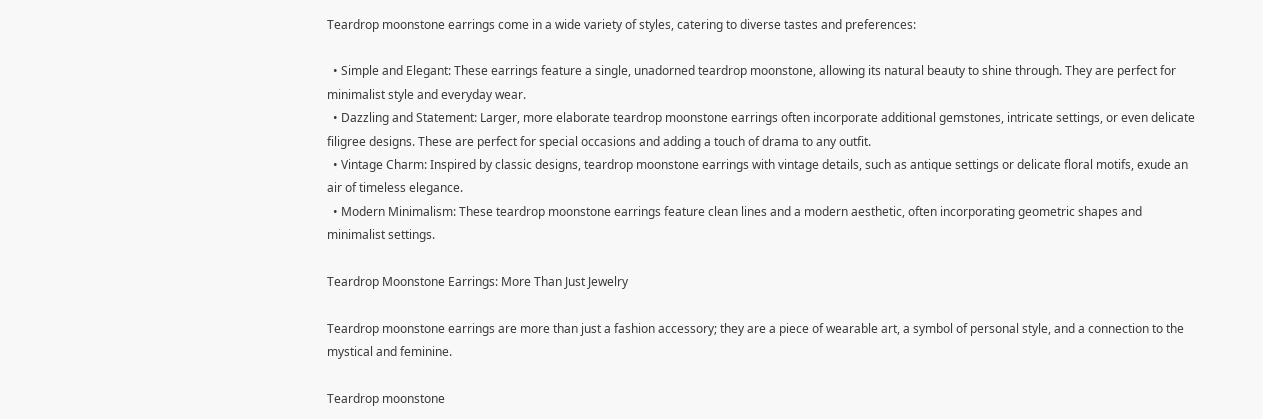Teardrop moonstone earrings come in a wide variety of styles, catering to diverse tastes and preferences:

  • Simple and Elegant: These earrings feature a single, unadorned teardrop moonstone, allowing its natural beauty to shine through. They are perfect for minimalist style and everyday wear.
  • Dazzling and Statement: Larger, more elaborate teardrop moonstone earrings often incorporate additional gemstones, intricate settings, or even delicate filigree designs. These are perfect for special occasions and adding a touch of drama to any outfit.
  • Vintage Charm: Inspired by classic designs, teardrop moonstone earrings with vintage details, such as antique settings or delicate floral motifs, exude an air of timeless elegance.
  • Modern Minimalism: These teardrop moonstone earrings feature clean lines and a modern aesthetic, often incorporating geometric shapes and minimalist settings.

Teardrop Moonstone Earrings: More Than Just Jewelry

Teardrop moonstone earrings are more than just a fashion accessory; they are a piece of wearable art, a symbol of personal style, and a connection to the mystical and feminine.

Teardrop moonstone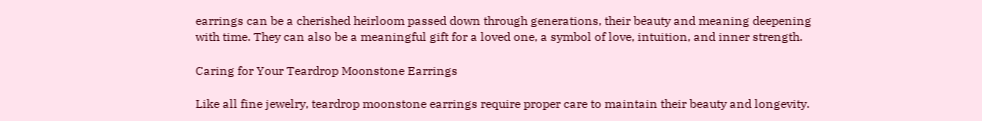earrings can be a cherished heirloom passed down through generations, their beauty and meaning deepening with time. They can also be a meaningful gift for a loved one, a symbol of love, intuition, and inner strength.

Caring for Your Teardrop Moonstone Earrings

Like all fine jewelry, teardrop moonstone earrings require proper care to maintain their beauty and longevity.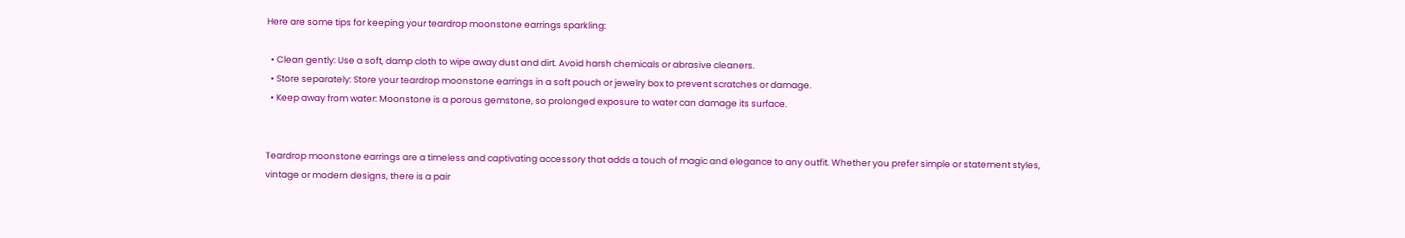Here are some tips for keeping your teardrop moonstone earrings sparkling:

  • Clean gently: Use a soft, damp cloth to wipe away dust and dirt. Avoid harsh chemicals or abrasive cleaners.
  • Store separately: Store your teardrop moonstone earrings in a soft pouch or jewelry box to prevent scratches or damage.
  • Keep away from water: Moonstone is a porous gemstone, so prolonged exposure to water can damage its surface.


Teardrop moonstone earrings are a timeless and captivating accessory that adds a touch of magic and elegance to any outfit. Whether you prefer simple or statement styles, vintage or modern designs, there is a pair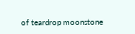of teardrop moonstone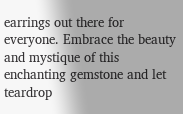earrings out there for everyone. Embrace the beauty and mystique of this enchanting gemstone and let teardrop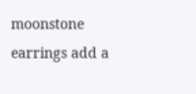moonstone earrings add a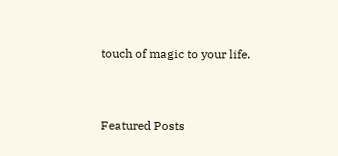touch of magic to your life.



Featured Posts